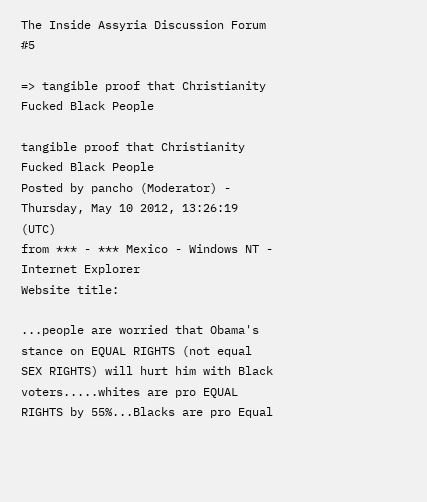The Inside Assyria Discussion Forum #5

=> tangible proof that Christianity Fucked Black People

tangible proof that Christianity Fucked Black People
Posted by pancho (Moderator) - Thursday, May 10 2012, 13:26:19 (UTC)
from *** - *** Mexico - Windows NT - Internet Explorer
Website title:

...people are worried that Obama's stance on EQUAL RIGHTS (not equal SEX RIGHTS) will hurt him with Black voters.....whites are pro EQUAL RIGHTS by 55%...Blacks are pro Equal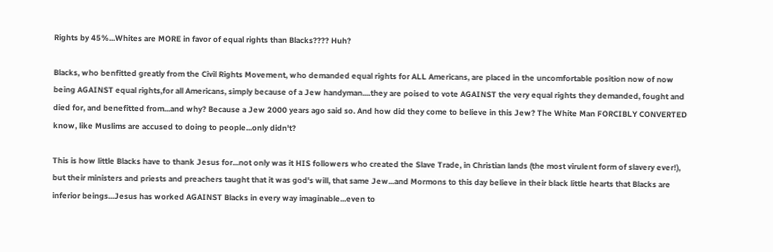Rights by 45%...Whites are MORE in favor of equal rights than Blacks???? Huh?

Blacks, who benfitted greatly from the Civil Rights Movement, who demanded equal rights for ALL Americans, are placed in the uncomfortable position now of now being AGAINST equal rights,for all Americans, simply because of a Jew handyman....they are poised to vote AGAINST the very equal rights they demanded, fought and died for, and benefitted from...and why? Because a Jew 2000 years ago said so. And how did they come to believe in this Jew? The White Man FORCIBLY CONVERTED know, like Muslims are accused to doing to people...only didn't?

This is how little Blacks have to thank Jesus for...not only was it HIS followers who created the Slave Trade, in Christian lands (the most virulent form of slavery ever!), but their ministers and priests and preachers taught that it was god's will, that same Jew...and Mormons to this day believe in their black little hearts that Blacks are inferior beings...Jesus has worked AGAINST Blacks in every way imaginable...even to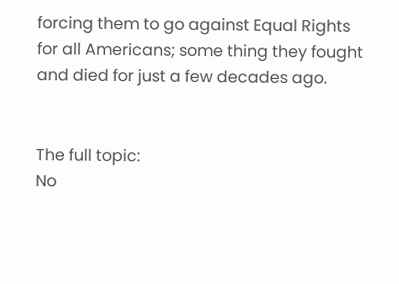forcing them to go against Equal Rights for all Americans; some thing they fought and died for just a few decades ago.


The full topic:
No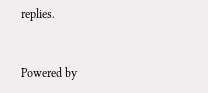replies.


Powered by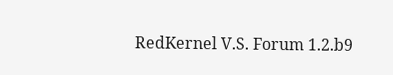RedKernel V.S. Forum 1.2.b9